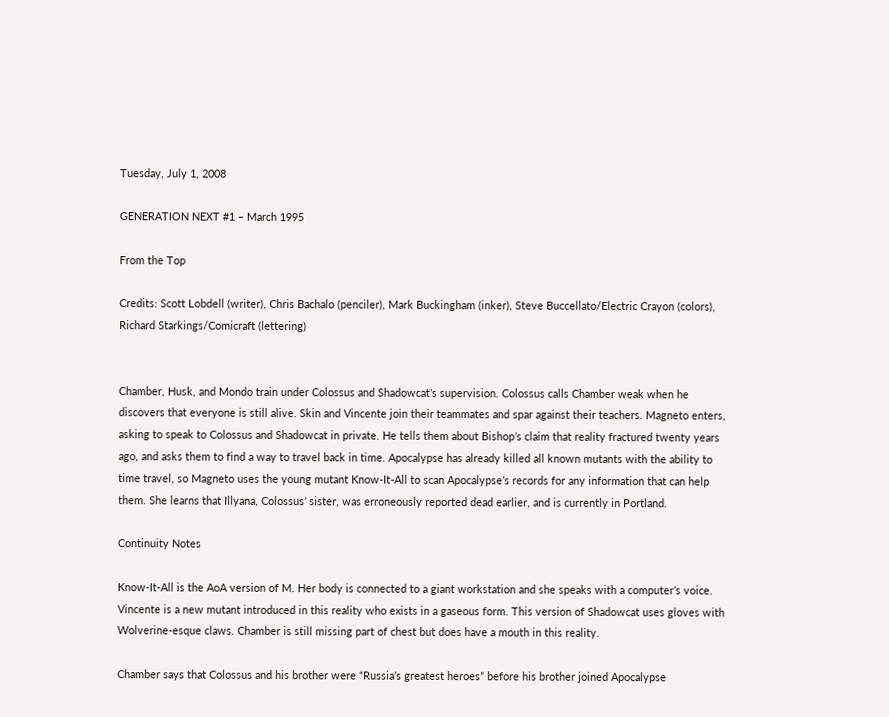Tuesday, July 1, 2008

GENERATION NEXT #1 – March 1995

From the Top

Credits: Scott Lobdell (writer), Chris Bachalo (penciler), Mark Buckingham (inker), Steve Buccellato/Electric Crayon (colors), Richard Starkings/Comicraft (lettering)


Chamber, Husk, and Mondo train under Colossus and Shadowcat’s supervision. Colossus calls Chamber weak when he discovers that everyone is still alive. Skin and Vincente join their teammates and spar against their teachers. Magneto enters, asking to speak to Colossus and Shadowcat in private. He tells them about Bishop’s claim that reality fractured twenty years ago, and asks them to find a way to travel back in time. Apocalypse has already killed all known mutants with the ability to time travel, so Magneto uses the young mutant Know-It-All to scan Apocalypse’s records for any information that can help them. She learns that Illyana, Colossus’ sister, was erroneously reported dead earlier, and is currently in Portland.

Continuity Notes

Know-It-All is the AoA version of M. Her body is connected to a giant workstation and she speaks with a computer’s voice. Vincente is a new mutant introduced in this reality who exists in a gaseous form. This version of Shadowcat uses gloves with Wolverine-esque claws. Chamber is still missing part of chest but does have a mouth in this reality.

Chamber says that Colossus and his brother were “Russia’s greatest heroes” before his brother joined Apocalypse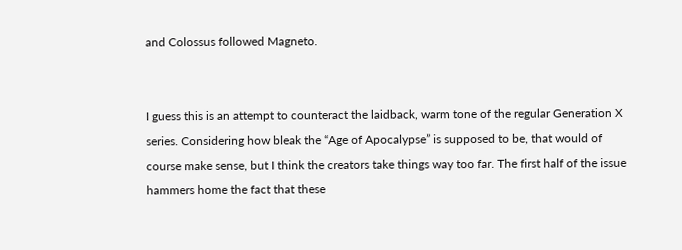and Colossus followed Magneto.


I guess this is an attempt to counteract the laidback, warm tone of the regular Generation X series. Considering how bleak the “Age of Apocalypse” is supposed to be, that would of course make sense, but I think the creators take things way too far. The first half of the issue hammers home the fact that these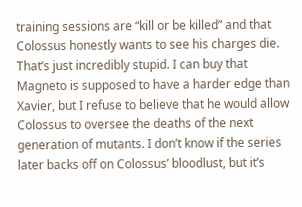training sessions are “kill or be killed” and that Colossus honestly wants to see his charges die. That’s just incredibly stupid. I can buy that Magneto is supposed to have a harder edge than Xavier, but I refuse to believe that he would allow Colossus to oversee the deaths of the next generation of mutants. I don’t know if the series later backs off on Colossus’ bloodlust, but it’s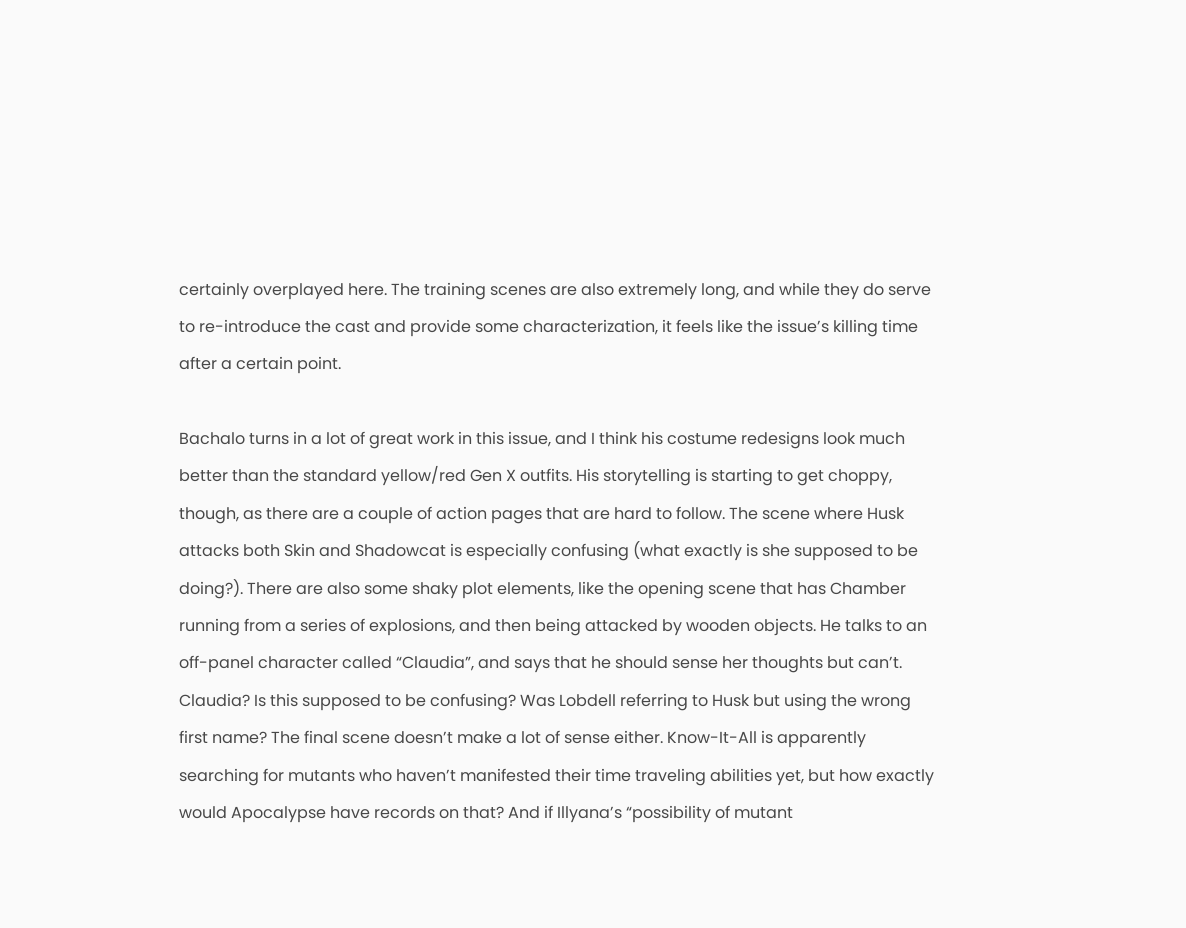certainly overplayed here. The training scenes are also extremely long, and while they do serve to re-introduce the cast and provide some characterization, it feels like the issue’s killing time after a certain point.

Bachalo turns in a lot of great work in this issue, and I think his costume redesigns look much better than the standard yellow/red Gen X outfits. His storytelling is starting to get choppy, though, as there are a couple of action pages that are hard to follow. The scene where Husk attacks both Skin and Shadowcat is especially confusing (what exactly is she supposed to be doing?). There are also some shaky plot elements, like the opening scene that has Chamber running from a series of explosions, and then being attacked by wooden objects. He talks to an off-panel character called “Claudia”, and says that he should sense her thoughts but can’t. Claudia? Is this supposed to be confusing? Was Lobdell referring to Husk but using the wrong first name? The final scene doesn’t make a lot of sense either. Know-It-All is apparently searching for mutants who haven’t manifested their time traveling abilities yet, but how exactly would Apocalypse have records on that? And if Illyana’s “possibility of mutant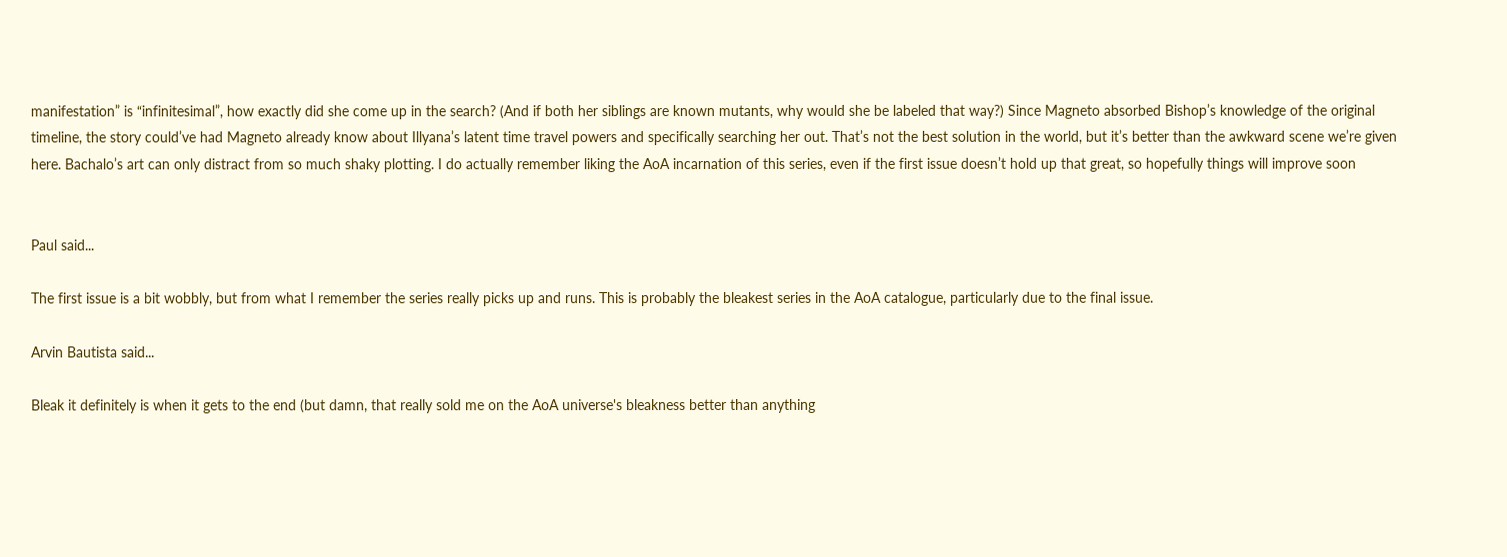manifestation” is “infinitesimal”, how exactly did she come up in the search? (And if both her siblings are known mutants, why would she be labeled that way?) Since Magneto absorbed Bishop’s knowledge of the original timeline, the story could’ve had Magneto already know about Illyana’s latent time travel powers and specifically searching her out. That’s not the best solution in the world, but it’s better than the awkward scene we’re given here. Bachalo’s art can only distract from so much shaky plotting. I do actually remember liking the AoA incarnation of this series, even if the first issue doesn’t hold up that great, so hopefully things will improve soon


Paul said...

The first issue is a bit wobbly, but from what I remember the series really picks up and runs. This is probably the bleakest series in the AoA catalogue, particularly due to the final issue.

Arvin Bautista said...

Bleak it definitely is when it gets to the end (but damn, that really sold me on the AoA universe's bleakness better than anything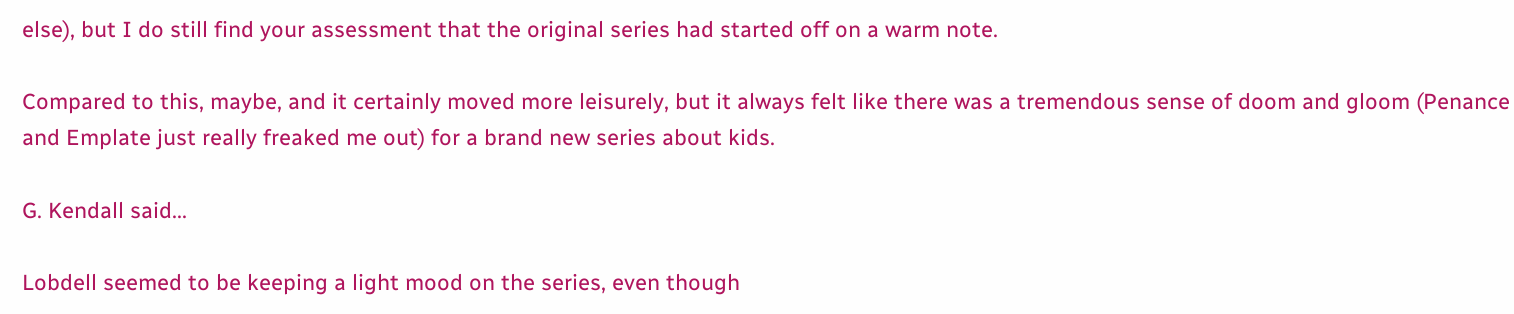else), but I do still find your assessment that the original series had started off on a warm note.

Compared to this, maybe, and it certainly moved more leisurely, but it always felt like there was a tremendous sense of doom and gloom (Penance and Emplate just really freaked me out) for a brand new series about kids.

G. Kendall said...

Lobdell seemed to be keeping a light mood on the series, even though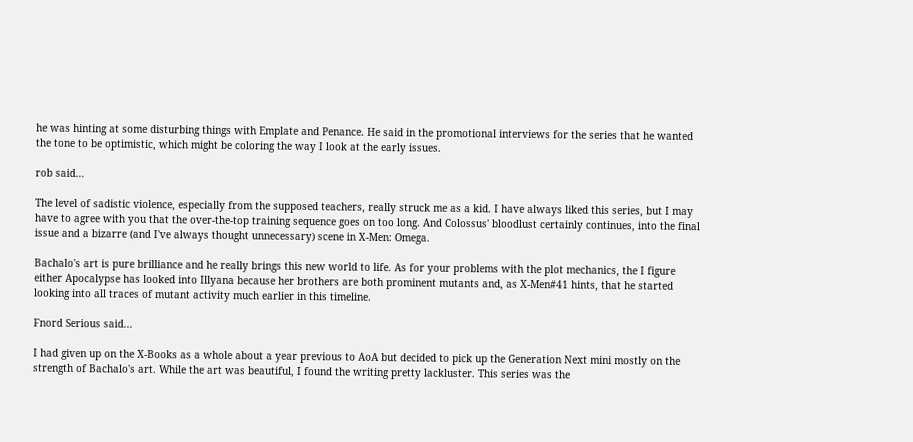he was hinting at some disturbing things with Emplate and Penance. He said in the promotional interviews for the series that he wanted the tone to be optimistic, which might be coloring the way I look at the early issues.

rob said...

The level of sadistic violence, especially from the supposed teachers, really struck me as a kid. I have always liked this series, but I may have to agree with you that the over-the-top training sequence goes on too long. And Colossus' bloodlust certainly continues, into the final issue and a bizarre (and I've always thought unnecessary) scene in X-Men: Omega.

Bachalo's art is pure brilliance and he really brings this new world to life. As for your problems with the plot mechanics, the I figure either Apocalypse has looked into Illyana because her brothers are both prominent mutants and, as X-Men#41 hints, that he started looking into all traces of mutant activity much earlier in this timeline.

Fnord Serious said...

I had given up on the X-Books as a whole about a year previous to AoA but decided to pick up the Generation Next mini mostly on the strength of Bachalo's art. While the art was beautiful, I found the writing pretty lackluster. This series was the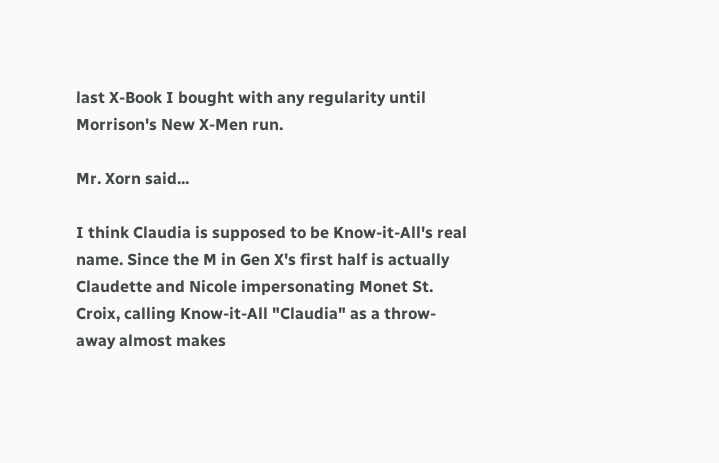last X-Book I bought with any regularity until Morrison's New X-Men run.

Mr. Xorn said...

I think Claudia is supposed to be Know-it-All's real name. Since the M in Gen X's first half is actually Claudette and Nicole impersonating Monet St. Croix, calling Know-it-All "Claudia" as a throw-away almost makes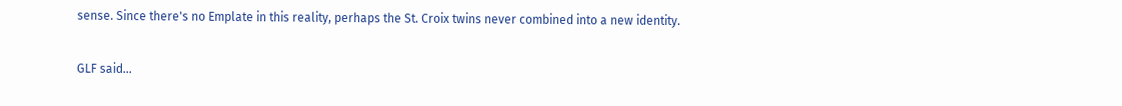sense. Since there's no Emplate in this reality, perhaps the St. Croix twins never combined into a new identity.

GLF said...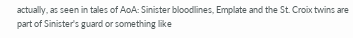actually, as seen in tales of AoA: Sinister bloodlines, Emplate and the St. Croix twins are part of Sinister's guard or something like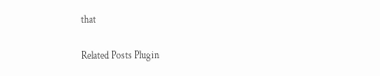that

Related Posts Plugin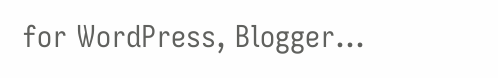for WordPress, Blogger...